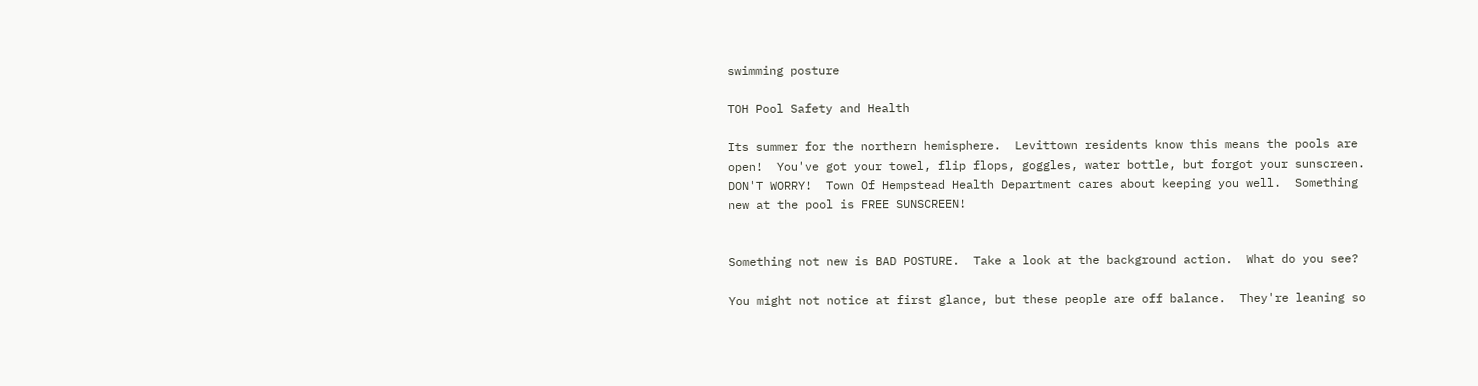swimming posture

TOH Pool Safety and Health

Its summer for the northern hemisphere.  Levittown residents know this means the pools are open!  You've got your towel, flip flops, goggles, water bottle, but forgot your sunscreen.  DON'T WORRY!  Town Of Hempstead Health Department cares about keeping you well.  Something new at the pool is FREE SUNSCREEN!


Something not new is BAD POSTURE.  Take a look at the background action.  What do you see?

You might not notice at first glance, but these people are off balance.  They're leaning so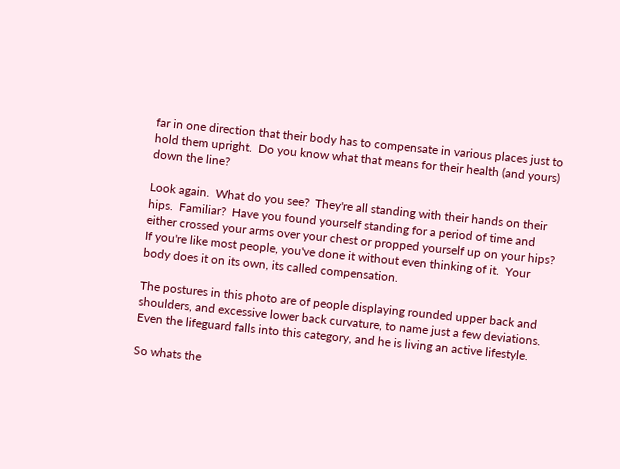far in one direction that their body has to compensate in various places just to hold them upright.  Do you know what that means for their health (and yours) down the line?

Look again.  What do you see?  They're all standing with their hands on their hips.  Familiar?  Have you found yourself standing for a period of time and either crossed your arms over your chest or propped yourself up on your hips?  If you're like most people, you've done it without even thinking of it.  Your body does it on its own, its called compensation.

The postures in this photo are of people displaying rounded upper back and shoulders, and excessive lower back curvature, to name just a few deviations.  Even the lifeguard falls into this category, and he is living an active lifestyle.

So whats the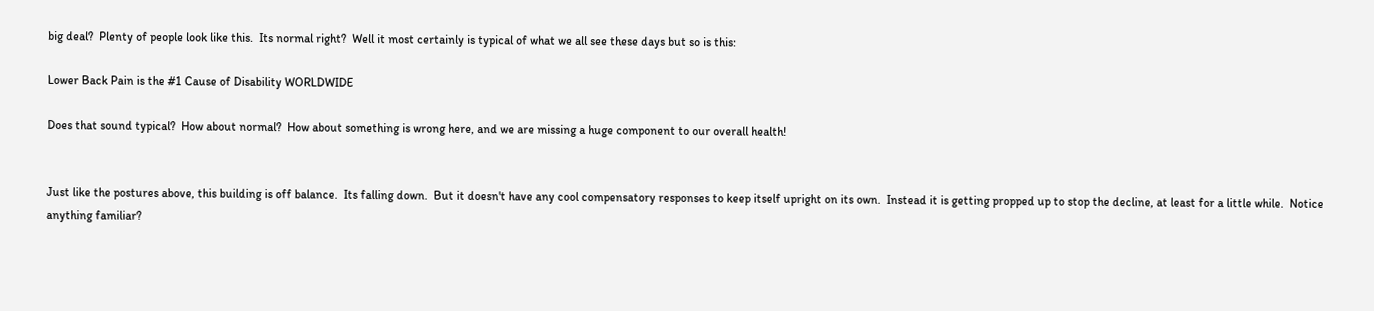big deal?  Plenty of people look like this.  Its normal right?  Well it most certainly is typical of what we all see these days but so is this:

Lower Back Pain is the #1 Cause of Disability WORLDWIDE

Does that sound typical?  How about normal?  How about something is wrong here, and we are missing a huge component to our overall health!


Just like the postures above, this building is off balance.  Its falling down.  But it doesn't have any cool compensatory responses to keep itself upright on its own.  Instead it is getting propped up to stop the decline, at least for a little while.  Notice anything familiar?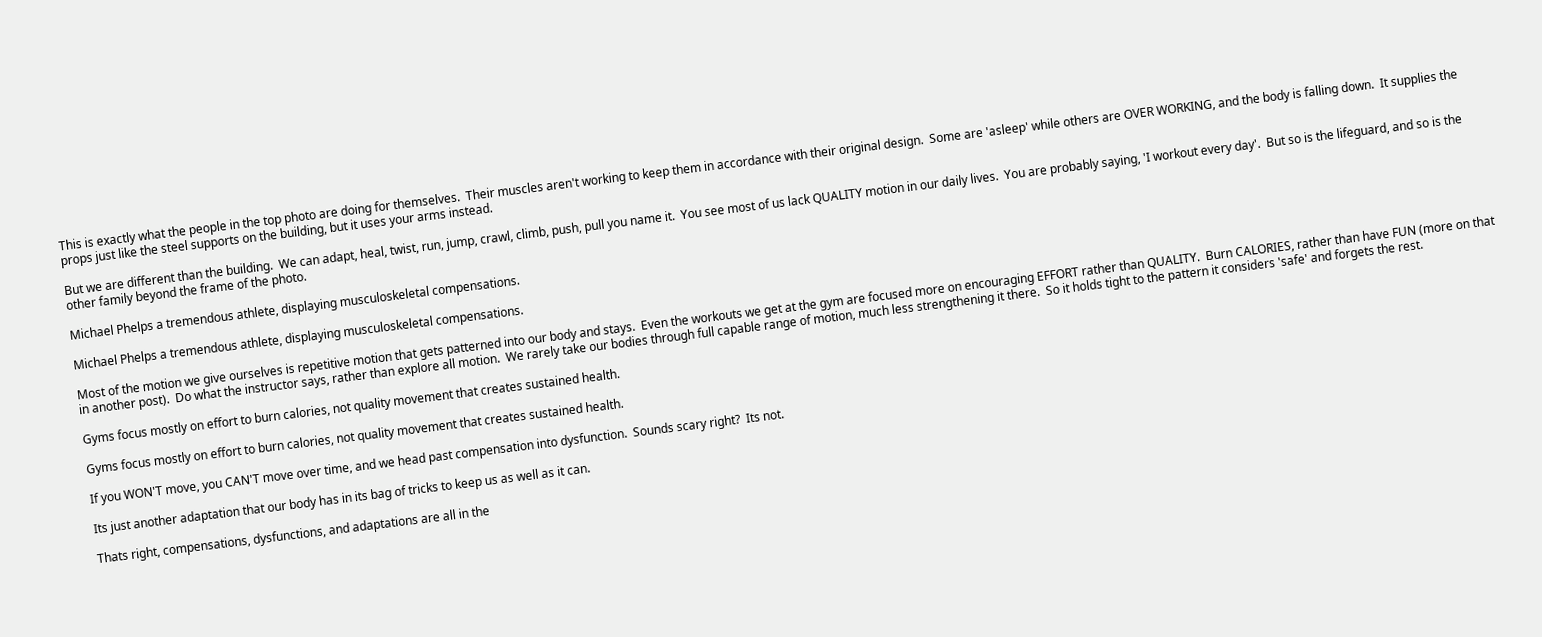This is exactly what the people in the top photo are doing for themselves.  Their muscles aren't working to keep them in accordance with their original design.  Some are 'asleep' while others are OVER WORKING, and the body is falling down.  It supplies the props just like the steel supports on the building, but it uses your arms instead.

But we are different than the building.  We can adapt, heal, twist, run, jump, crawl, climb, push, pull you name it.  You see most of us lack QUALITY motion in our daily lives.  You are probably saying, 'I workout every day'.  But so is the lifeguard, and so is the other family beyond the frame of the photo.

Michael Phelps a tremendous athlete, displaying musculoskeletal compensations.

Michael Phelps a tremendous athlete, displaying musculoskeletal compensations.

Most of the motion we give ourselves is repetitive motion that gets patterned into our body and stays.  Even the workouts we get at the gym are focused more on encouraging EFFORT rather than QUALITY.  Burn CALORIES, rather than have FUN (more on that in another post).  Do what the instructor says, rather than explore all motion.  We rarely take our bodies through full capable range of motion, much less strengthening it there.  So it holds tight to the pattern it considers 'safe' and forgets the rest.

Gyms focus mostly on effort to burn calories, not quality movement that creates sustained health.

Gyms focus mostly on effort to burn calories, not quality movement that creates sustained health.

If you WON'T move, you CAN'T move over time, and we head past compensation into dysfunction.  Sounds scary right?  Its not.

Its just another adaptation that our body has in its bag of tricks to keep us as well as it can.

Thats right, compensations, dysfunctions, and adaptations are all in the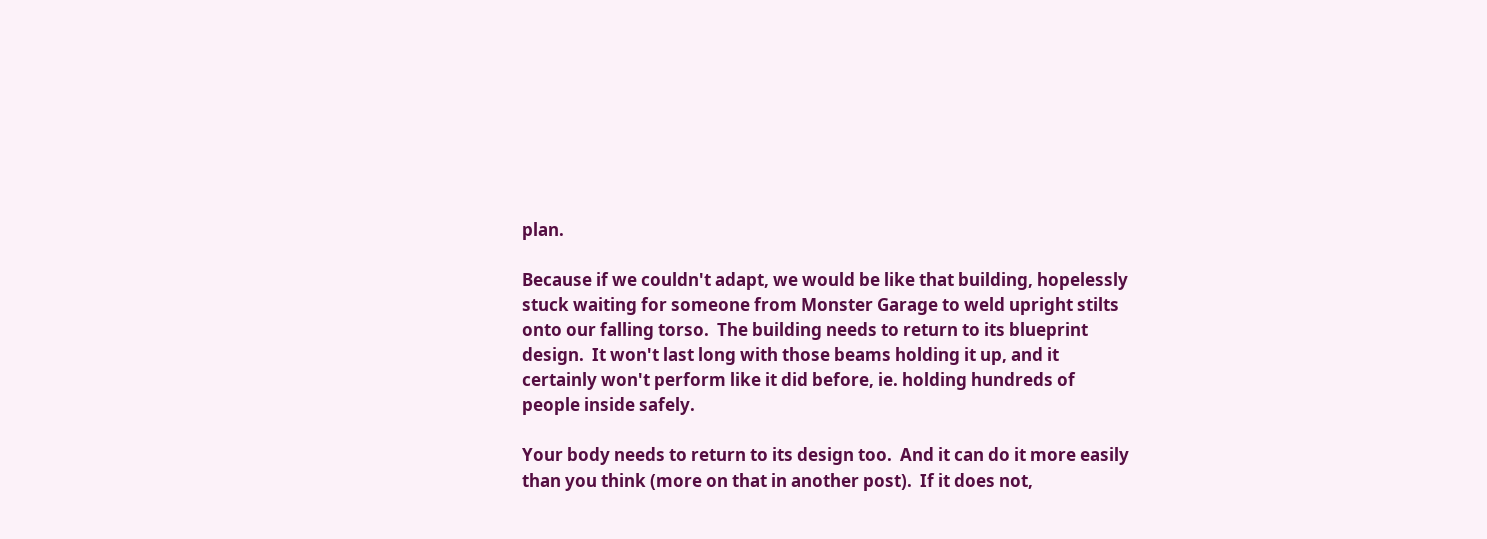plan.

Because if we couldn't adapt, we would be like that building, hopelessly stuck waiting for someone from Monster Garage to weld upright stilts onto our falling torso.  The building needs to return to its blueprint design.  It won't last long with those beams holding it up, and it certainly won't perform like it did before, ie. holding hundreds of people inside safely.

Your body needs to return to its design too.  And it can do it more easily than you think (more on that in another post).  If it does not,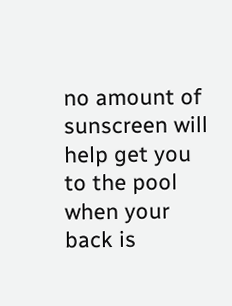no amount of sunscreen will help get you to the pool when your back is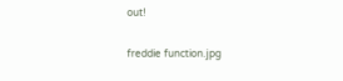out!

freddie function.jpg